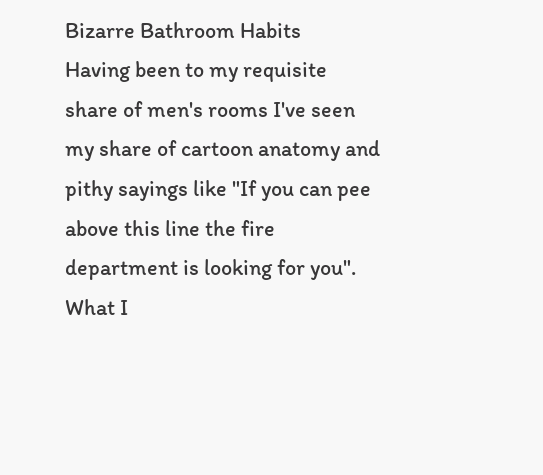Bizarre Bathroom Habits
Having been to my requisite share of men's rooms I've seen my share of cartoon anatomy and pithy sayings like "If you can pee above this line the fire department is looking for you". What I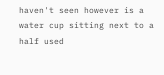haven't seen however is a water cup sitting next to a half used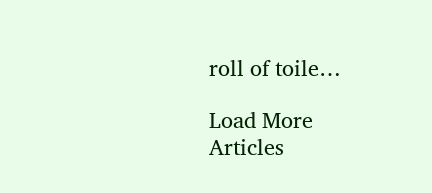roll of toile…

Load More Articles